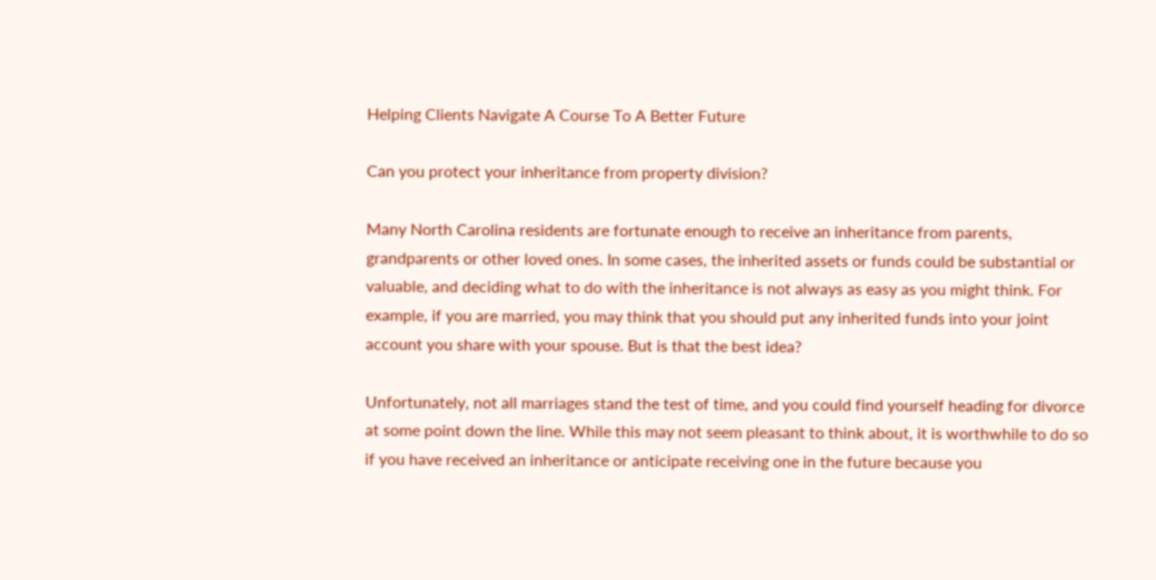Helping Clients Navigate A Course To A Better Future

Can you protect your inheritance from property division?

Many North Carolina residents are fortunate enough to receive an inheritance from parents, grandparents or other loved ones. In some cases, the inherited assets or funds could be substantial or valuable, and deciding what to do with the inheritance is not always as easy as you might think. For example, if you are married, you may think that you should put any inherited funds into your joint account you share with your spouse. But is that the best idea?

Unfortunately, not all marriages stand the test of time, and you could find yourself heading for divorce at some point down the line. While this may not seem pleasant to think about, it is worthwhile to do so if you have received an inheritance or anticipate receiving one in the future because you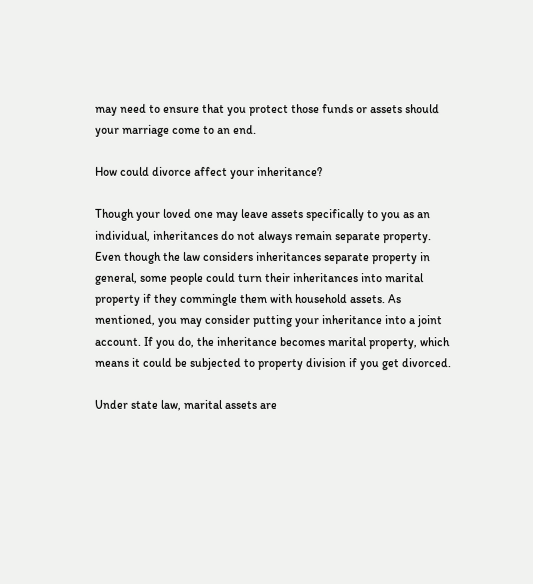may need to ensure that you protect those funds or assets should your marriage come to an end.

How could divorce affect your inheritance?

Though your loved one may leave assets specifically to you as an individual, inheritances do not always remain separate property. Even though the law considers inheritances separate property in general, some people could turn their inheritances into marital property if they commingle them with household assets. As mentioned, you may consider putting your inheritance into a joint account. If you do, the inheritance becomes marital property, which means it could be subjected to property division if you get divorced.

Under state law, marital assets are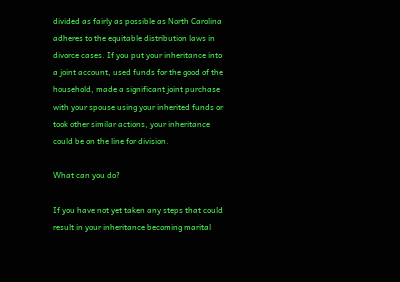divided as fairly as possible as North Carolina adheres to the equitable distribution laws in divorce cases. If you put your inheritance into a joint account, used funds for the good of the household, made a significant joint purchase with your spouse using your inherited funds or took other similar actions, your inheritance could be on the line for division.

What can you do?

If you have not yet taken any steps that could result in your inheritance becoming marital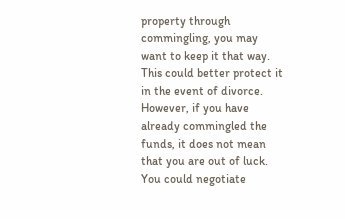property through commingling, you may want to keep it that way. This could better protect it in the event of divorce. However, if you have already commingled the funds, it does not mean that you are out of luck. You could negotiate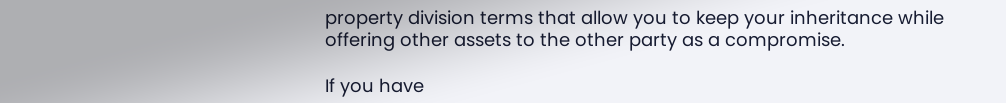property division terms that allow you to keep your inheritance while offering other assets to the other party as a compromise.

If you have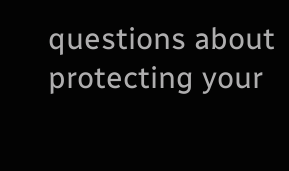questions about protecting your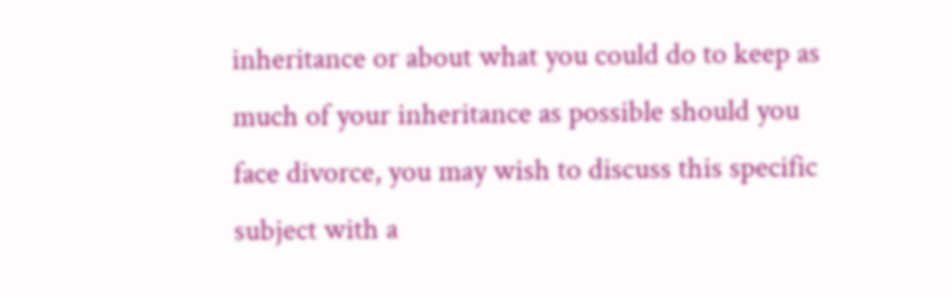inheritance or about what you could do to keep as much of your inheritance as possible should you face divorce, you may wish to discuss this specific subject with a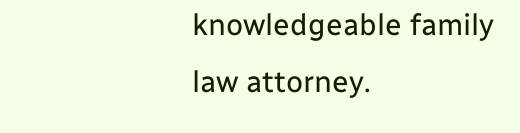knowledgeable family law attorney.